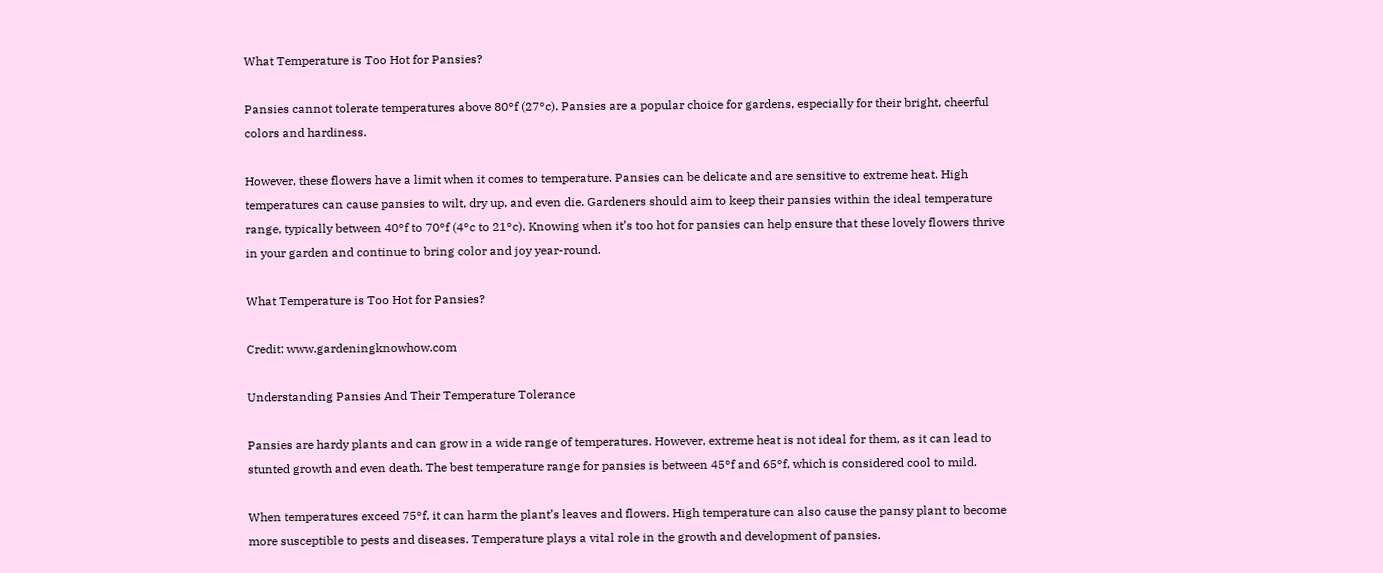What Temperature is Too Hot for Pansies?

Pansies cannot tolerate temperatures above 80°f (27°c). Pansies are a popular choice for gardens, especially for their bright, cheerful colors and hardiness.

However, these flowers have a limit when it comes to temperature. Pansies can be delicate and are sensitive to extreme heat. High temperatures can cause pansies to wilt, dry up, and even die. Gardeners should aim to keep their pansies within the ideal temperature range, typically between 40°f to 70°f (4°c to 21°c). Knowing when it’s too hot for pansies can help ensure that these lovely flowers thrive in your garden and continue to bring color and joy year-round.

What Temperature is Too Hot for Pansies?

Credit: www.gardeningknowhow.com

Understanding Pansies And Their Temperature Tolerance

Pansies are hardy plants and can grow in a wide range of temperatures. However, extreme heat is not ideal for them, as it can lead to stunted growth and even death. The best temperature range for pansies is between 45°f and 65°f, which is considered cool to mild.

When temperatures exceed 75°f, it can harm the plant’s leaves and flowers. High temperature can also cause the pansy plant to become more susceptible to pests and diseases. Temperature plays a vital role in the growth and development of pansies.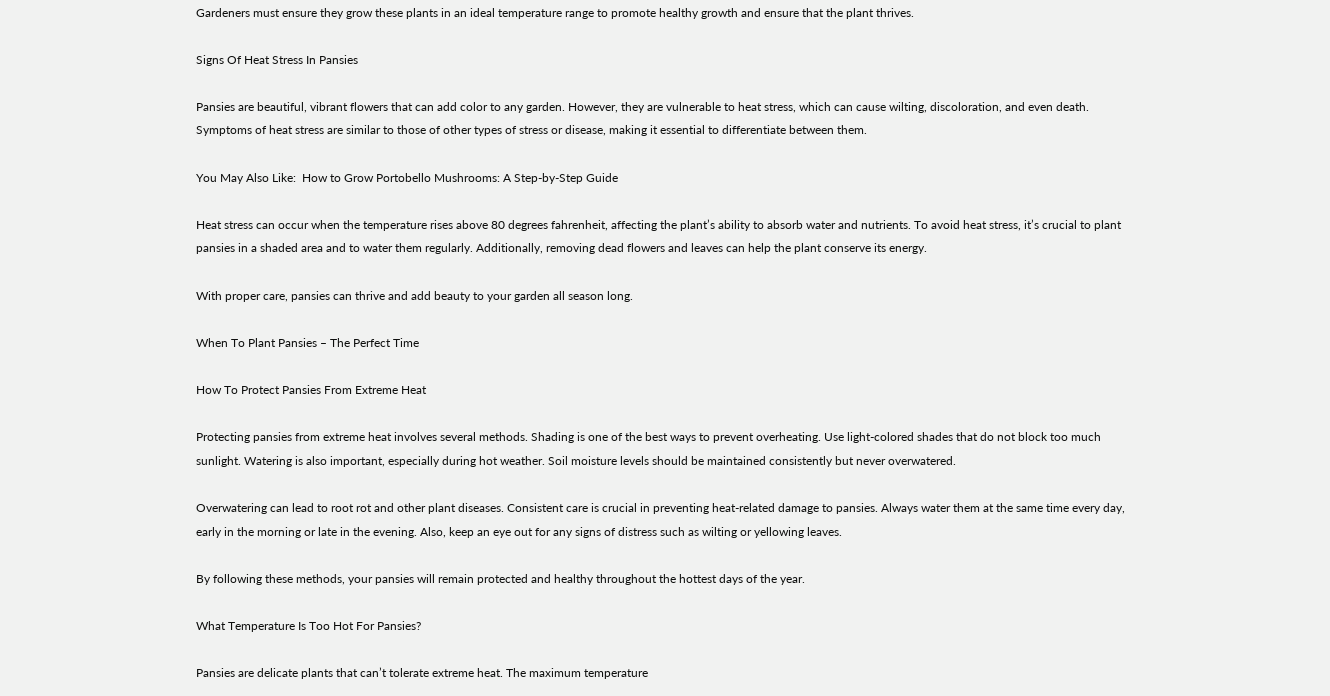Gardeners must ensure they grow these plants in an ideal temperature range to promote healthy growth and ensure that the plant thrives.

Signs Of Heat Stress In Pansies

Pansies are beautiful, vibrant flowers that can add color to any garden. However, they are vulnerable to heat stress, which can cause wilting, discoloration, and even death. Symptoms of heat stress are similar to those of other types of stress or disease, making it essential to differentiate between them.

You May Also Like:  How to Grow Portobello Mushrooms: A Step-by-Step Guide

Heat stress can occur when the temperature rises above 80 degrees fahrenheit, affecting the plant’s ability to absorb water and nutrients. To avoid heat stress, it’s crucial to plant pansies in a shaded area and to water them regularly. Additionally, removing dead flowers and leaves can help the plant conserve its energy.

With proper care, pansies can thrive and add beauty to your garden all season long.

When To Plant Pansies – The Perfect Time

How To Protect Pansies From Extreme Heat

Protecting pansies from extreme heat involves several methods. Shading is one of the best ways to prevent overheating. Use light-colored shades that do not block too much sunlight. Watering is also important, especially during hot weather. Soil moisture levels should be maintained consistently but never overwatered.

Overwatering can lead to root rot and other plant diseases. Consistent care is crucial in preventing heat-related damage to pansies. Always water them at the same time every day, early in the morning or late in the evening. Also, keep an eye out for any signs of distress such as wilting or yellowing leaves.

By following these methods, your pansies will remain protected and healthy throughout the hottest days of the year.

What Temperature Is Too Hot For Pansies?

Pansies are delicate plants that can’t tolerate extreme heat. The maximum temperature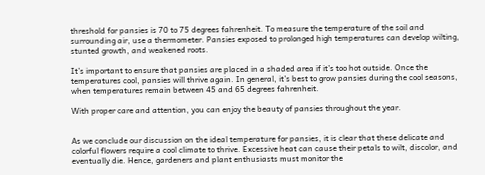threshold for pansies is 70 to 75 degrees fahrenheit. To measure the temperature of the soil and surrounding air, use a thermometer. Pansies exposed to prolonged high temperatures can develop wilting, stunted growth, and weakened roots.

It’s important to ensure that pansies are placed in a shaded area if it’s too hot outside. Once the temperatures cool, pansies will thrive again. In general, it’s best to grow pansies during the cool seasons, when temperatures remain between 45 and 65 degrees fahrenheit.

With proper care and attention, you can enjoy the beauty of pansies throughout the year.


As we conclude our discussion on the ideal temperature for pansies, it is clear that these delicate and colorful flowers require a cool climate to thrive. Excessive heat can cause their petals to wilt, discolor, and eventually die. Hence, gardeners and plant enthusiasts must monitor the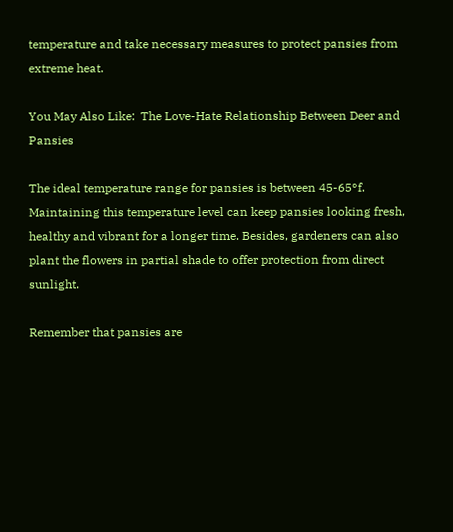temperature and take necessary measures to protect pansies from extreme heat.

You May Also Like:  The Love-Hate Relationship Between Deer and Pansies

The ideal temperature range for pansies is between 45-65°f. Maintaining this temperature level can keep pansies looking fresh, healthy and vibrant for a longer time. Besides, gardeners can also plant the flowers in partial shade to offer protection from direct sunlight.

Remember that pansies are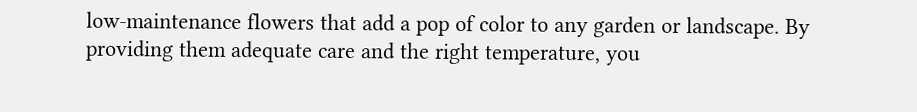low-maintenance flowers that add a pop of color to any garden or landscape. By providing them adequate care and the right temperature, you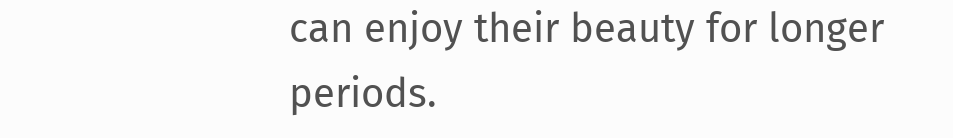can enjoy their beauty for longer periods.